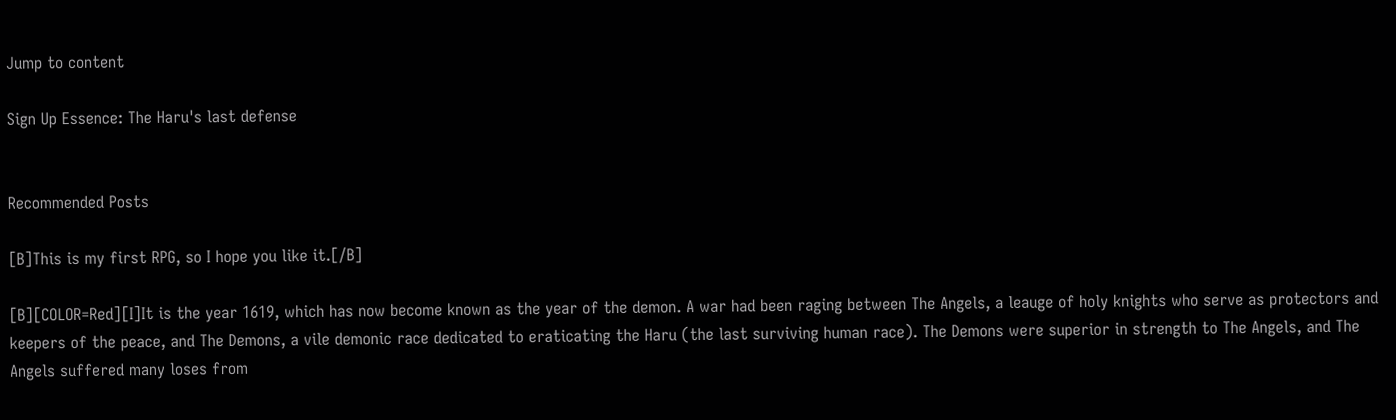Jump to content

Sign Up Essence: The Haru's last defense


Recommended Posts

[B]This is my first RPG, so I hope you like it.[/B]

[B][COLOR=Red][I]It is the year 1619, which has now become known as the year of the demon. A war had been raging between The Angels, a leauge of holy knights who serve as protectors and keepers of the peace, and The Demons, a vile demonic race dedicated to eraticating the Haru (the last surviving human race). The Demons were superior in strength to The Angels, and The Angels suffered many loses from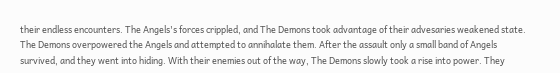their endless encounters. The Angels's forces crippled, and The Demons took advantage of their advesaries weakened state. The Demons overpowered the Angels and attempted to annihalate them. After the assault only a small band of Angels survived, and they went into hiding. With their enemies out of the way, The Demons slowly took a rise into power. They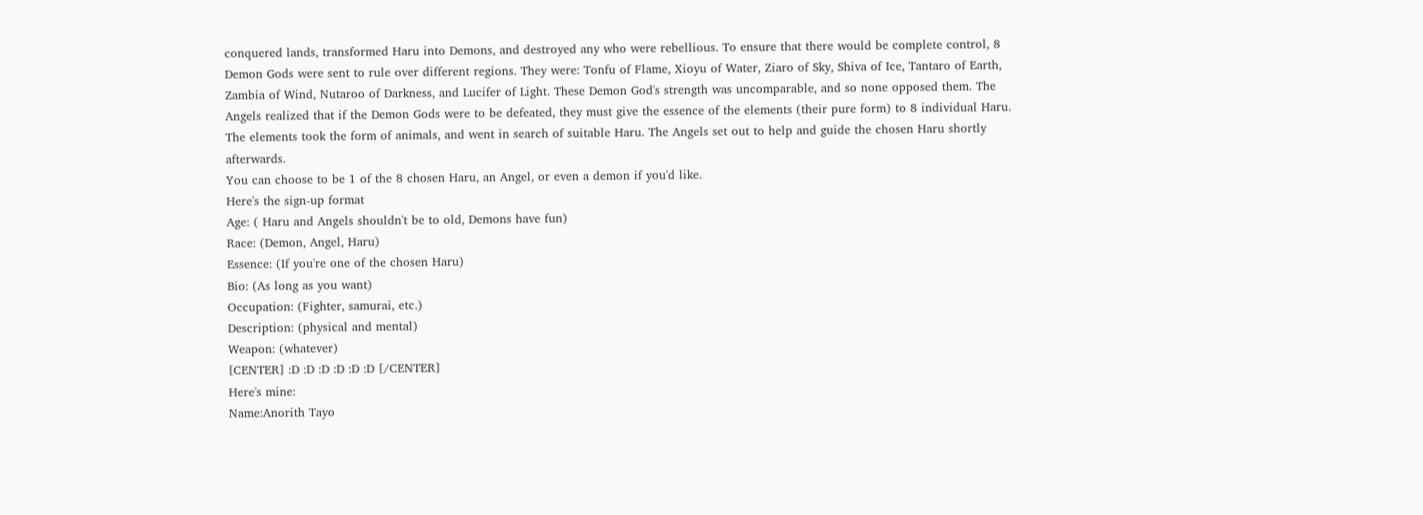conquered lands, transformed Haru into Demons, and destroyed any who were rebellious. To ensure that there would be complete control, 8 Demon Gods were sent to rule over different regions. They were: Tonfu of Flame, Xioyu of Water, Ziaro of Sky, Shiva of Ice, Tantaro of Earth, Zambia of Wind, Nutaroo of Darkness, and Lucifer of Light. These Demon God's strength was uncomparable, and so none opposed them. The Angels realized that if the Demon Gods were to be defeated, they must give the essence of the elements (their pure form) to 8 individual Haru. The elements took the form of animals, and went in search of suitable Haru. The Angels set out to help and guide the chosen Haru shortly afterwards.
You can choose to be 1 of the 8 chosen Haru, an Angel, or even a demon if you'd like.
Here's the sign-up format
Age: ( Haru and Angels shouldn't be to old, Demons have fun)
Race: (Demon, Angel, Haru)
Essence: (If you're one of the chosen Haru)
Bio: (As long as you want)
Occupation: (Fighter, samurai, etc.)
Description: (physical and mental)
Weapon: (whatever)
[CENTER] :D :D :D :D :D :D [/CENTER]
Here's mine:
Name:Anorith Tayo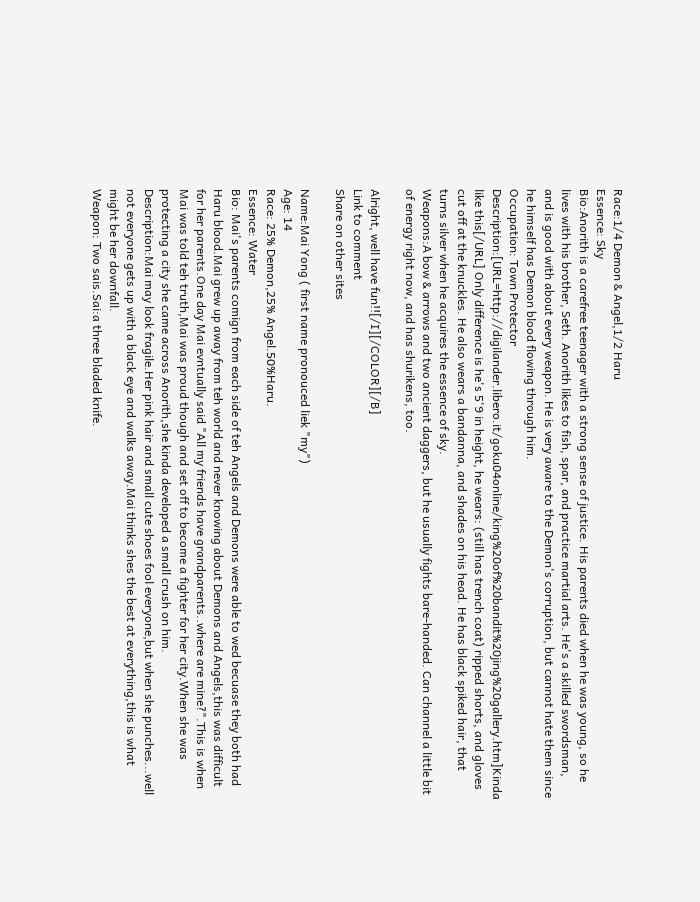Race:1/4 Demon & Angel,1/2 Haru
Essence: Sky
Bio:Anorith is a carefree teenager with a strong sense of justice. His parents died when he was young, so he lives with his brother, Seth. Anorith likes to fish, spar, and practice martial arts. He's a skilled swordsman, and is good with about every weapon. He is very aware to the Demon's corruption, but cannot hate them since he himself has Demon blood flowing through him.
Occupation: Town Protector
Description:[URL=http://digilander.libero.it/goku04online/king%20of%20bandit%20jing%20gallery.htm]Kinda like this[/URL] Only difference is he's 5'9 in height, he wears: (still has trench coat) ripped shorts, and gloves cut off at the knuckles. He also wears a bandanna, and shades on his head. He has black spiked hair, that turns silver when he acquires the essence of sky.
Weapons:A bow & arrows and two ancient daggers, but he usually fights bare-handed. Can channel a little bit of energy right now, and has shurikens, too.

Alright, well have fun!![/I][/COLOR][/B]
Link to comment
Share on other sites

Name:Mai Yong ( first name pronouced liek "my")
Age: 14
Race: 25% Demon,25% Angel.50%Haru.
Essence: Water
Bio: Mai's parents comign from each side of teh Angels and Demons were able to wed becuase they both had Haru blood.Mai grew up away from teh world and never knowing about Demons and Angels,this was difficult for her parents.One day Mai evntually said "All my friends have grandparents..where are mine?".This is when Mai was told teh truth,Mai was proud though and set off to become a fighter for her city.When she was protecting a city she came across Anorith,she kinda developed a small crush on him.
Description:Mai may look fragile.Her pink hair and small cute shoes fool everyone,but when she punches...well not everyone gets up with a black eye and walks away.Mai thinks shes the best at everything,this is what might be her downfall.
Weapon: Two sais.Sai:a three bladed knife.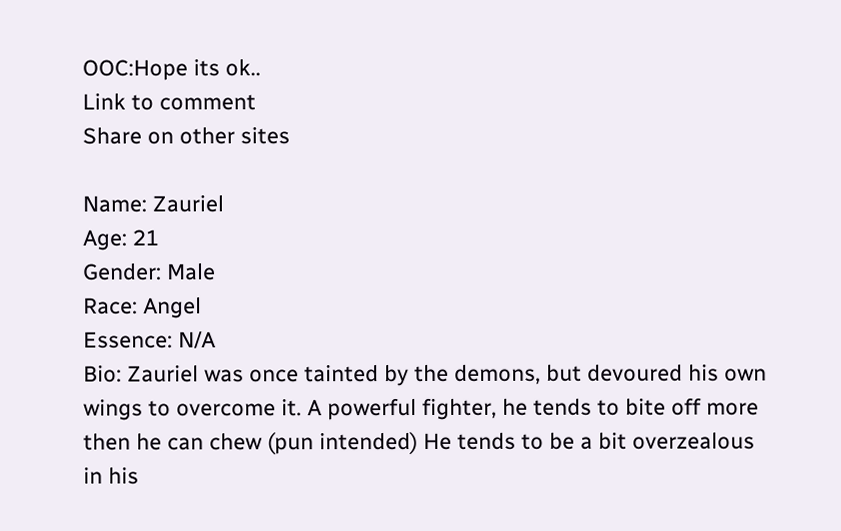OOC:Hope its ok..
Link to comment
Share on other sites

Name: Zauriel
Age: 21
Gender: Male
Race: Angel
Essence: N/A
Bio: Zauriel was once tainted by the demons, but devoured his own wings to overcome it. A powerful fighter, he tends to bite off more then he can chew (pun intended) He tends to be a bit overzealous in his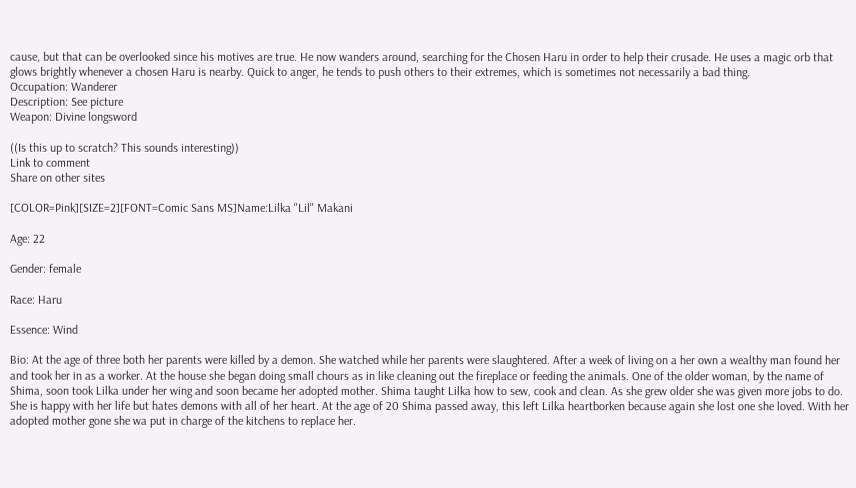cause, but that can be overlooked since his motives are true. He now wanders around, searching for the Chosen Haru in order to help their crusade. He uses a magic orb that glows brightly whenever a chosen Haru is nearby. Quick to anger, he tends to push others to their extremes, which is sometimes not necessarily a bad thing.
Occupation: Wanderer
Description: See picture
Weapon: Divine longsword

((Is this up to scratch? This sounds interesting))
Link to comment
Share on other sites

[COLOR=Pink][SIZE=2][FONT=Comic Sans MS]Name:Lilka "Lil" Makani

Age: 22

Gender: female

Race: Haru

Essence: Wind

Bio: At the age of three both her parents were killed by a demon. She watched while her parents were slaughtered. After a week of living on a her own a wealthy man found her and took her in as a worker. At the house she began doing small chours as in like cleaning out the fireplace or feeding the animals. One of the older woman, by the name of Shima, soon took Lilka under her wing and soon became her adopted mother. Shima taught Lilka how to sew, cook and clean. As she grew older she was given more jobs to do. She is happy with her life but hates demons with all of her heart. At the age of 20 Shima passed away, this left Lilka heartborken because again she lost one she loved. With her adopted mother gone she wa put in charge of the kitchens to replace her.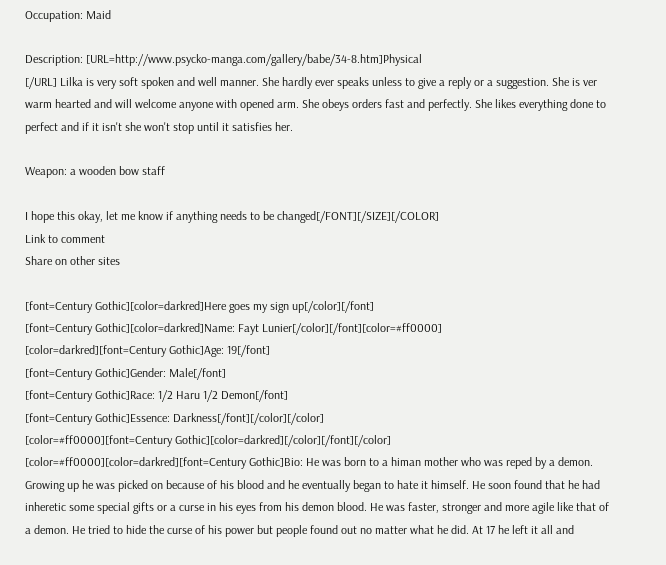Occupation: Maid

Description: [URL=http://www.psycko-manga.com/gallery/babe/34-8.htm]Physical
[/URL] Lilka is very soft spoken and well manner. She hardly ever speaks unless to give a reply or a suggestion. She is ver warm hearted and will welcome anyone with opened arm. She obeys orders fast and perfectly. She likes everything done to perfect and if it isn't she won't stop until it satisfies her.

Weapon: a wooden bow staff

I hope this okay, let me know if anything needs to be changed[/FONT][/SIZE][/COLOR]
Link to comment
Share on other sites

[font=Century Gothic][color=darkred]Here goes my sign up[/color][/font]
[font=Century Gothic][color=darkred]Name: Fayt Lunier[/color][/font][color=#ff0000]
[color=darkred][font=Century Gothic]Age: 19[/font]
[font=Century Gothic]Gender: Male[/font]
[font=Century Gothic]Race: 1/2 Haru 1/2 Demon[/font]
[font=Century Gothic]Essence: Darkness[/font][/color][/color]
[color=#ff0000][font=Century Gothic][color=darkred][/color][/font][/color]
[color=#ff0000][color=darkred][font=Century Gothic]Bio: He was born to a himan mother who was reped by a demon. Growing up he was picked on because of his blood and he eventually began to hate it himself. He soon found that he had inheretic some special gifts or a curse in his eyes from his demon blood. He was faster, stronger and more agile like that of a demon. He tried to hide the curse of his power but people found out no matter what he did. At 17 he left it all and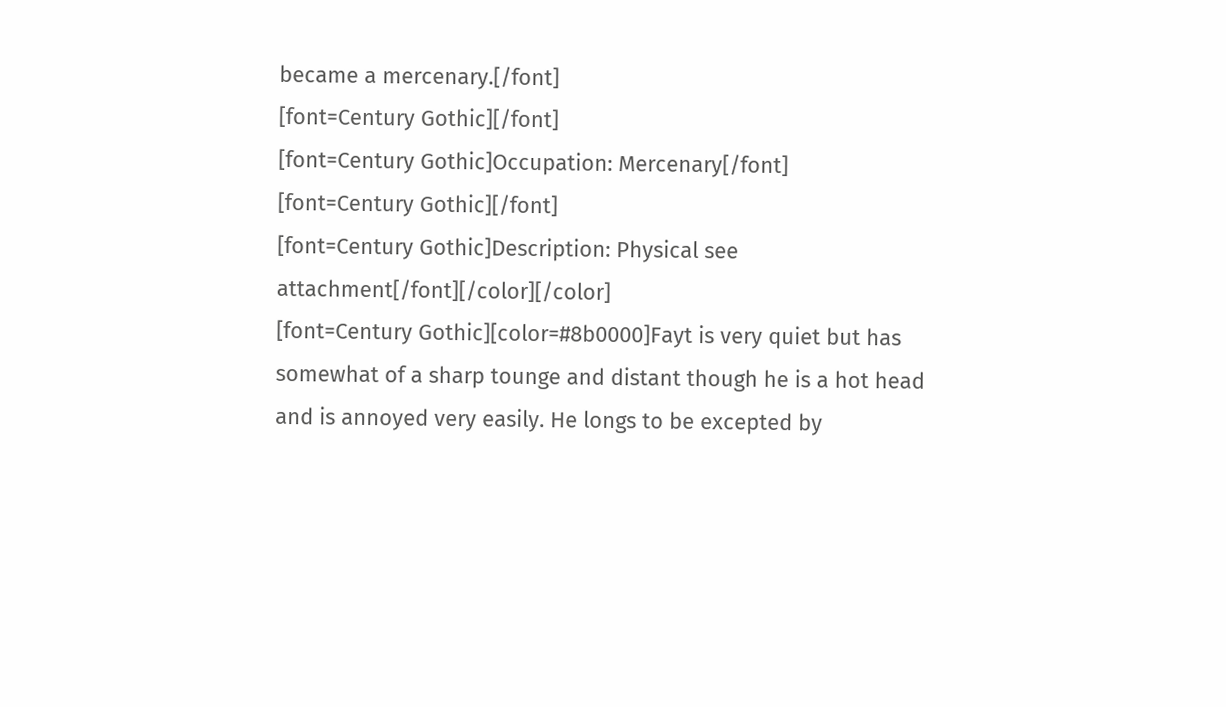became a mercenary.[/font]
[font=Century Gothic][/font]
[font=Century Gothic]Occupation: Mercenary[/font]
[font=Century Gothic][/font]
[font=Century Gothic]Description: Physical see attachment[/font][/color][/color]
[font=Century Gothic][color=#8b0000]Fayt is very quiet but has somewhat of a sharp tounge and distant though he is a hot head and is annoyed very easily. He longs to be excepted by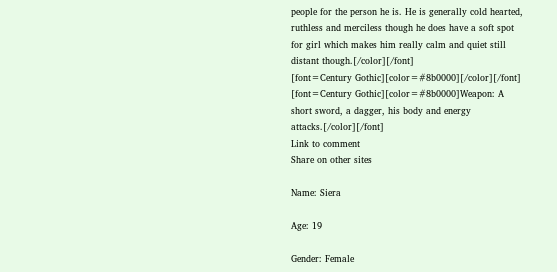people for the person he is. He is generally cold hearted, ruthless and merciless though he does have a soft spot for girl which makes him really calm and quiet still distant though.[/color][/font]
[font=Century Gothic][color=#8b0000][/color][/font]
[font=Century Gothic][color=#8b0000]Weapon: A short sword, a dagger, his body and energy attacks.[/color][/font]
Link to comment
Share on other sites

Name: Siera

Age: 19

Gender: Female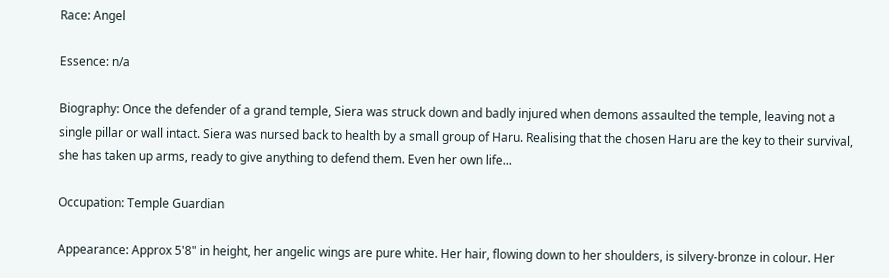Race: Angel

Essence: n/a

Biography: Once the defender of a grand temple, Siera was struck down and badly injured when demons assaulted the temple, leaving not a single pillar or wall intact. Siera was nursed back to health by a small group of Haru. Realising that the chosen Haru are the key to their survival, she has taken up arms, ready to give anything to defend them. Even her own life...

Occupation: Temple Guardian

Appearance: Approx 5'8" in height, her angelic wings are pure white. Her hair, flowing down to her shoulders, is silvery-bronze in colour. Her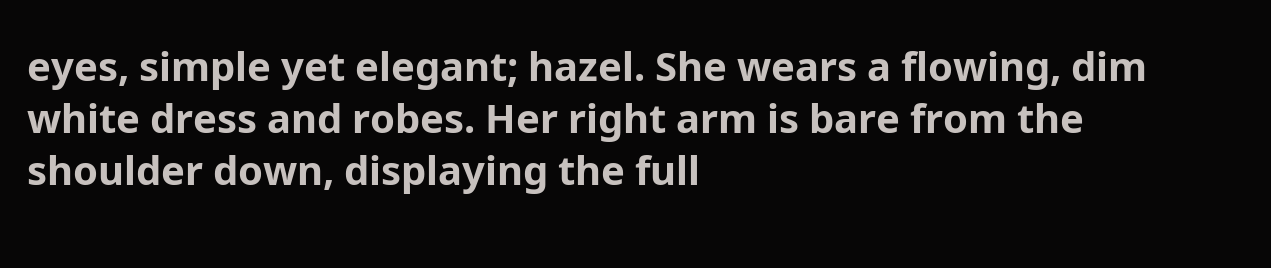eyes, simple yet elegant; hazel. She wears a flowing, dim white dress and robes. Her right arm is bare from the shoulder down, displaying the full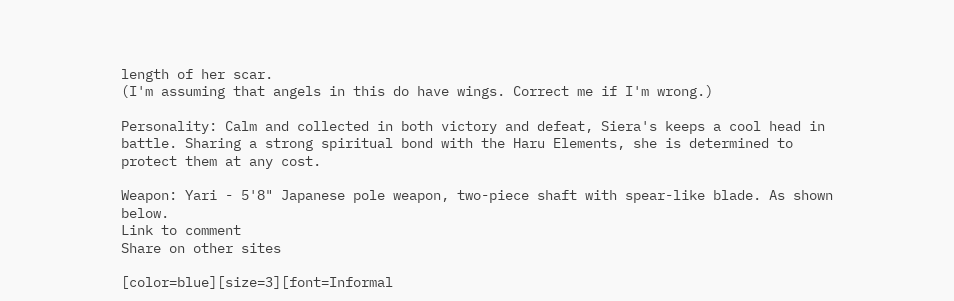length of her scar.
(I'm assuming that angels in this do have wings. Correct me if I'm wrong.)

Personality: Calm and collected in both victory and defeat, Siera's keeps a cool head in battle. Sharing a strong spiritual bond with the Haru Elements, she is determined to protect them at any cost.

Weapon: Yari - 5'8" Japanese pole weapon, two-piece shaft with spear-like blade. As shown below.
Link to comment
Share on other sites

[color=blue][size=3][font=Informal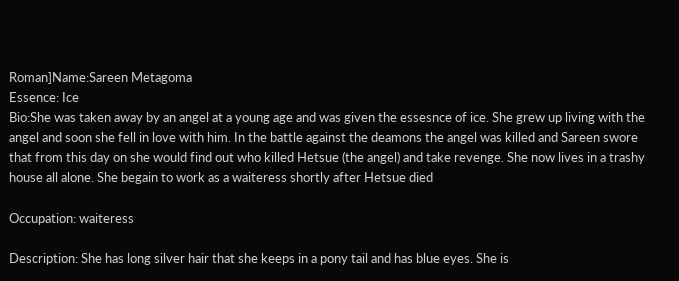Roman]Name:Sareen Metagoma
Essence: Ice
Bio:She was taken away by an angel at a young age and was given the essesnce of ice. She grew up living with the angel and soon she fell in love with him. In the battle against the deamons the angel was killed and Sareen swore that from this day on she would find out who killed Hetsue (the angel) and take revenge. She now lives in a trashy house all alone. She begain to work as a waiteress shortly after Hetsue died

Occupation: waiteress

Description: She has long silver hair that she keeps in a pony tail and has blue eyes. She is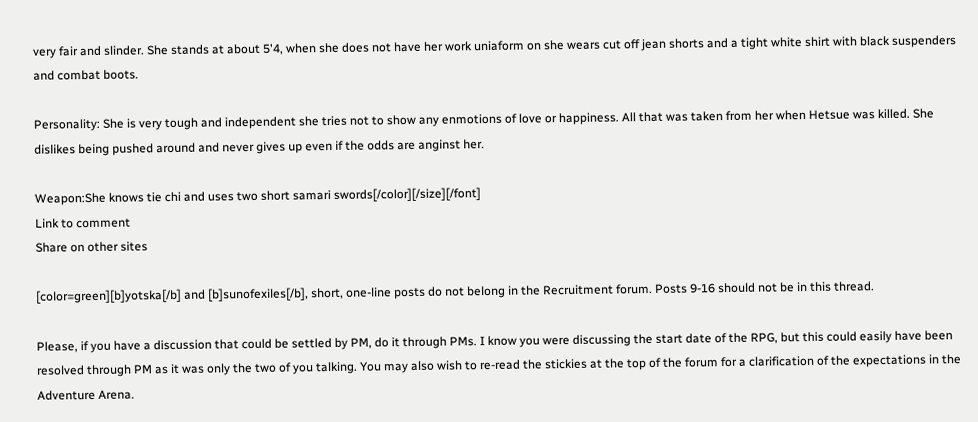very fair and slinder. She stands at about 5'4, when she does not have her work uniaform on she wears cut off jean shorts and a tight white shirt with black suspenders and combat boots.

Personality: She is very tough and independent she tries not to show any enmotions of love or happiness. All that was taken from her when Hetsue was killed. She dislikes being pushed around and never gives up even if the odds are anginst her.

Weapon:She knows tie chi and uses two short samari swords[/color][/size][/font]
Link to comment
Share on other sites

[color=green][b]yotska[/b] and [b]sunofexiles[/b], short, one-line posts do not belong in the Recruitment forum. Posts 9-16 should not be in this thread.

Please, if you have a discussion that could be settled by PM, do it through PMs. I know you were discussing the start date of the RPG, but this could easily have been resolved through PM as it was only the two of you talking. You may also wish to re-read the stickies at the top of the forum for a clarification of the expectations in the Adventure Arena.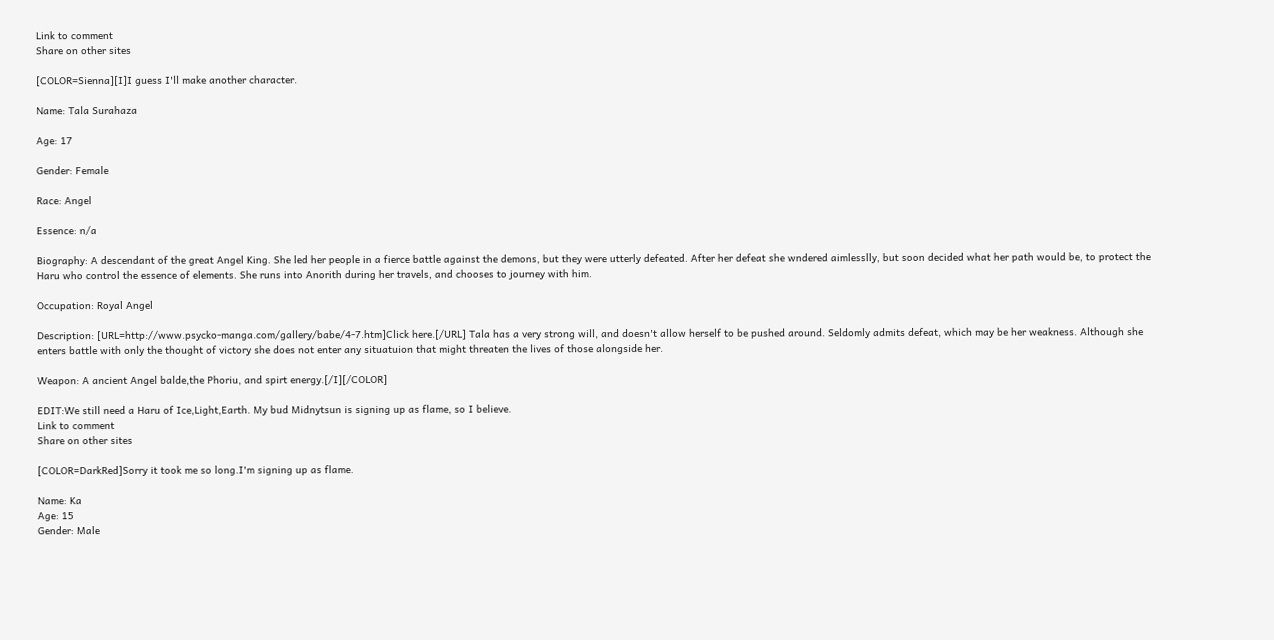Link to comment
Share on other sites

[COLOR=Sienna][I]I guess I'll make another character.

Name: Tala Surahaza

Age: 17

Gender: Female

Race: Angel

Essence: n/a

Biography: A descendant of the great Angel King. She led her people in a fierce battle against the demons, but they were utterly defeated. After her defeat she wndered aimlesslly, but soon decided what her path would be, to protect the Haru who control the essence of elements. She runs into Anorith during her travels, and chooses to journey with him.

Occupation: Royal Angel

Description: [URL=http://www.psycko-manga.com/gallery/babe/4-7.htm]Click here.[/URL] Tala has a very strong will, and doesn't allow herself to be pushed around. Seldomly admits defeat, which may be her weakness. Although she enters battle with only the thought of victory she does not enter any situatuion that might threaten the lives of those alongside her.

Weapon: A ancient Angel balde,the Phoriu, and spirt energy.[/I][/COLOR]

EDIT:We still need a Haru of Ice,Light,Earth. My bud Midnytsun is signing up as flame, so I believe.
Link to comment
Share on other sites

[COLOR=DarkRed]Sorry it took me so long.I'm signing up as flame.

Name: Ka
Age: 15
Gender: Male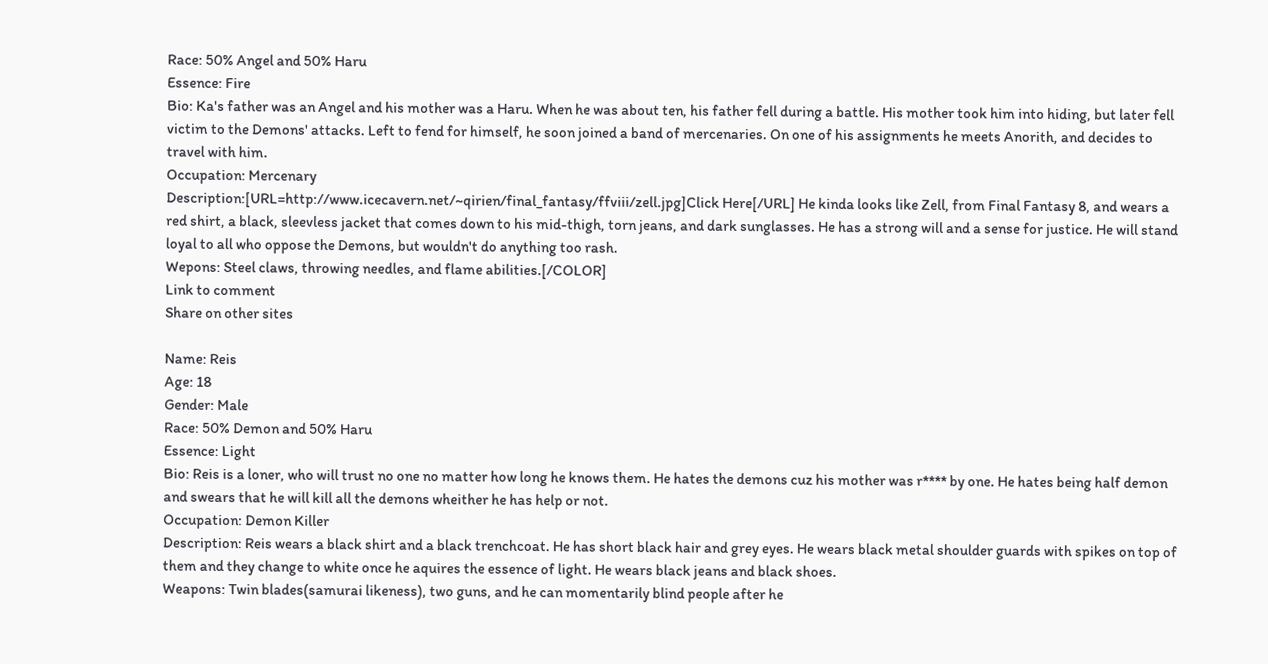Race: 50% Angel and 50% Haru
Essence: Fire
Bio: Ka's father was an Angel and his mother was a Haru. When he was about ten, his father fell during a battle. His mother took him into hiding, but later fell victim to the Demons' attacks. Left to fend for himself, he soon joined a band of mercenaries. On one of his assignments he meets Anorith, and decides to travel with him.
Occupation: Mercenary
Description:[URL=http://www.icecavern.net/~qirien/final_fantasy/ffviii/zell.jpg]Click Here[/URL] He kinda looks like Zell, from Final Fantasy 8, and wears a red shirt, a black, sleevless jacket that comes down to his mid-thigh, torn jeans, and dark sunglasses. He has a strong will and a sense for justice. He will stand loyal to all who oppose the Demons, but wouldn't do anything too rash.
Wepons: Steel claws, throwing needles, and flame abilities.[/COLOR]
Link to comment
Share on other sites

Name: Reis
Age: 18
Gender: Male
Race: 50% Demon and 50% Haru
Essence: Light
Bio: Reis is a loner, who will trust no one no matter how long he knows them. He hates the demons cuz his mother was r**** by one. He hates being half demon and swears that he will kill all the demons wheither he has help or not.
Occupation: Demon Killer
Description: Reis wears a black shirt and a black trenchcoat. He has short black hair and grey eyes. He wears black metal shoulder guards with spikes on top of them and they change to white once he aquires the essence of light. He wears black jeans and black shoes.
Weapons: Twin blades(samurai likeness), two guns, and he can momentarily blind people after he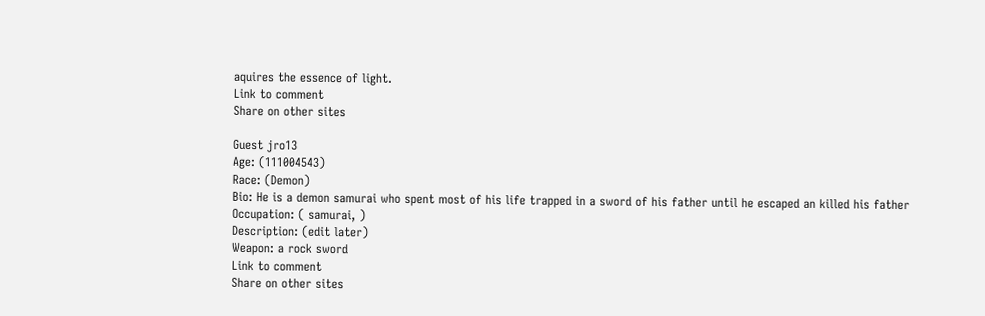aquires the essence of light.
Link to comment
Share on other sites

Guest jro13
Age: (111004543)
Race: (Demon)
Bio: He is a demon samurai who spent most of his life trapped in a sword of his father until he escaped an killed his father
Occupation: ( samurai, )
Description: (edit later)
Weapon: a rock sword
Link to comment
Share on other sites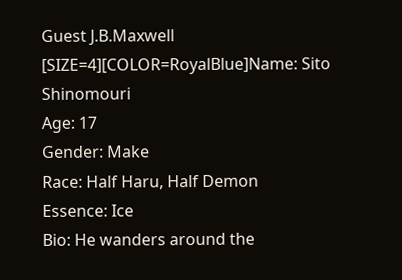Guest J.B.Maxwell
[SIZE=4][COLOR=RoyalBlue]Name: Sito Shinomouri
Age: 17
Gender: Make
Race: Half Haru, Half Demon
Essence: Ice
Bio: He wanders around the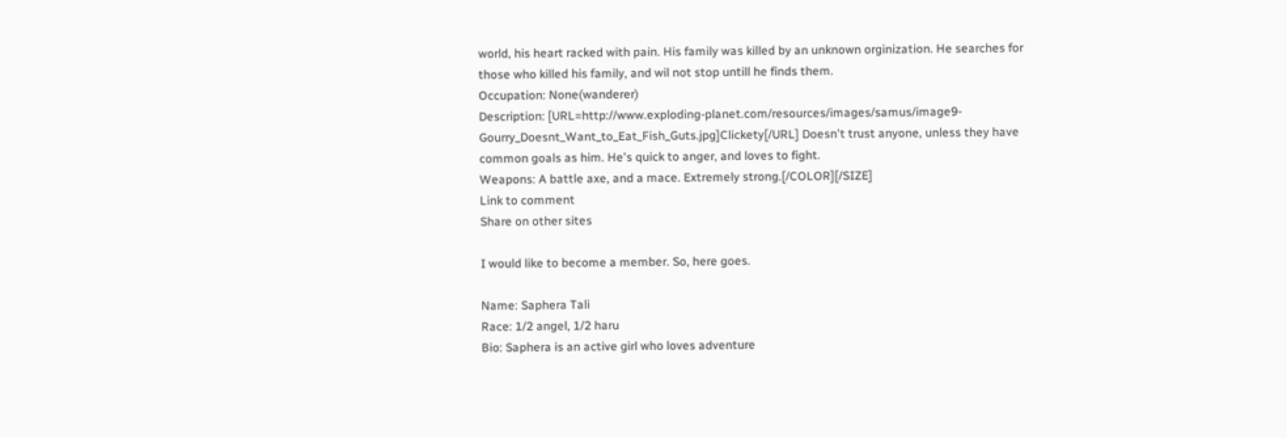world, his heart racked with pain. His family was killed by an unknown orginization. He searches for those who killed his family, and wil not stop untill he finds them.
Occupation: None(wanderer)
Description: [URL=http://www.exploding-planet.com/resources/images/samus/image9-Gourry_Doesnt_Want_to_Eat_Fish_Guts.jpg]Clickety[/URL] Doesn't trust anyone, unless they have common goals as him. He's quick to anger, and loves to fight.
Weapons: A battle axe, and a mace. Extremely strong.[/COLOR][/SIZE]
Link to comment
Share on other sites

I would like to become a member. So, here goes.

Name: Saphera Tali
Race: 1/2 angel, 1/2 haru
Bio: Saphera is an active girl who loves adventure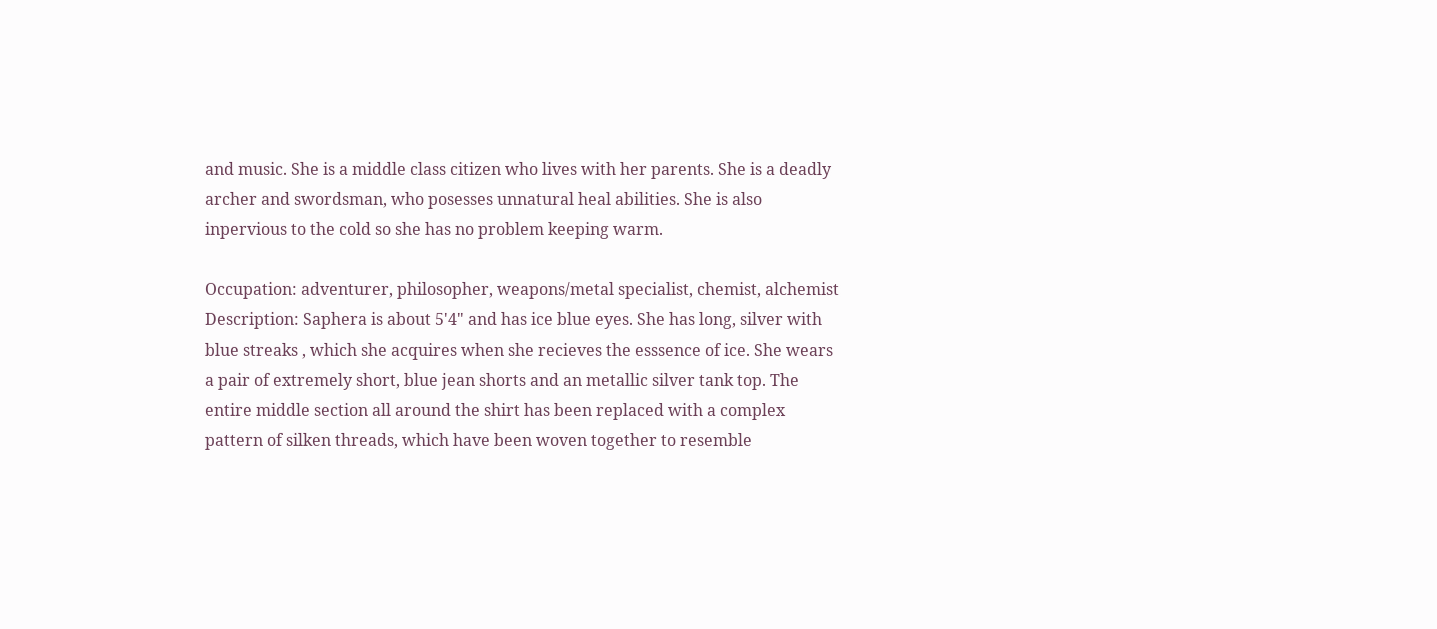and music. She is a middle class citizen who lives with her parents. She is a deadly archer and swordsman, who posesses unnatural heal abilities. She is also inpervious to the cold so she has no problem keeping warm.

Occupation: adventurer, philosopher, weapons/metal specialist, chemist, alchemist
Description: Saphera is about 5'4" and has ice blue eyes. She has long, silver with blue streaks , which she acquires when she recieves the esssence of ice. She wears a pair of extremely short, blue jean shorts and an metallic silver tank top. The entire middle section all around the shirt has been replaced with a complex pattern of silken threads, which have been woven together to resemble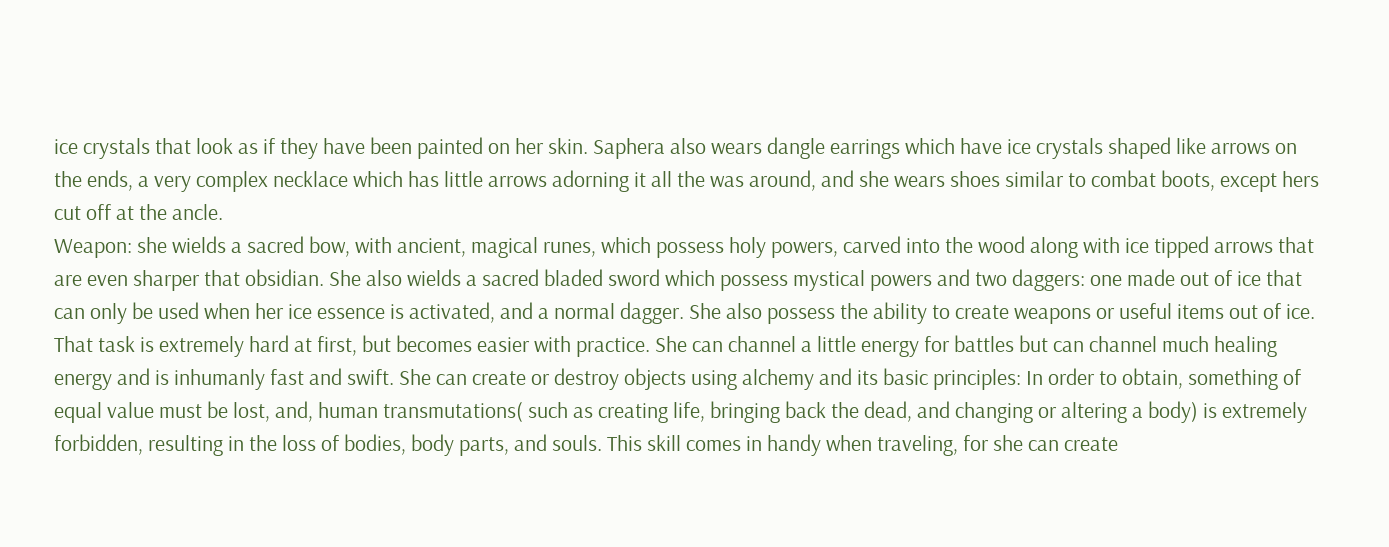ice crystals that look as if they have been painted on her skin. Saphera also wears dangle earrings which have ice crystals shaped like arrows on the ends, a very complex necklace which has little arrows adorning it all the was around, and she wears shoes similar to combat boots, except hers cut off at the ancle.
Weapon: she wields a sacred bow, with ancient, magical runes, which possess holy powers, carved into the wood along with ice tipped arrows that are even sharper that obsidian. She also wields a sacred bladed sword which possess mystical powers and two daggers: one made out of ice that can only be used when her ice essence is activated, and a normal dagger. She also possess the ability to create weapons or useful items out of ice. That task is extremely hard at first, but becomes easier with practice. She can channel a little energy for battles but can channel much healing energy and is inhumanly fast and swift. She can create or destroy objects using alchemy and its basic principles: In order to obtain, something of equal value must be lost, and, human transmutations( such as creating life, bringing back the dead, and changing or altering a body) is extremely forbidden, resulting in the loss of bodies, body parts, and souls. This skill comes in handy when traveling, for she can create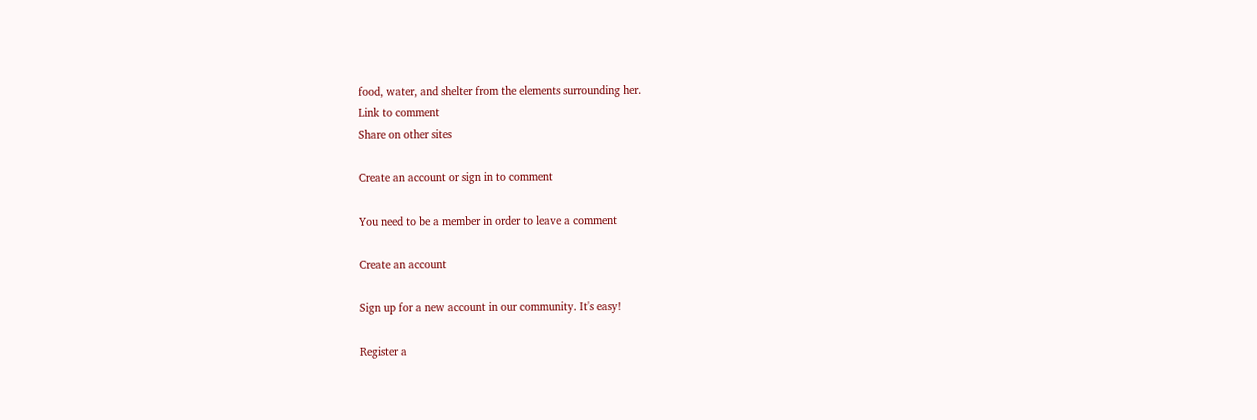food, water, and shelter from the elements surrounding her.
Link to comment
Share on other sites

Create an account or sign in to comment

You need to be a member in order to leave a comment

Create an account

Sign up for a new account in our community. It's easy!

Register a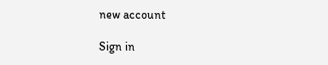new account

Sign in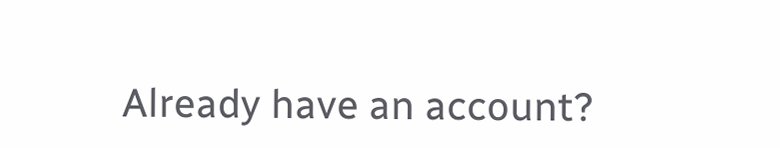Already have an account?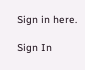Sign in here.

Sign In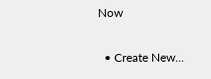Now

  • Create New...